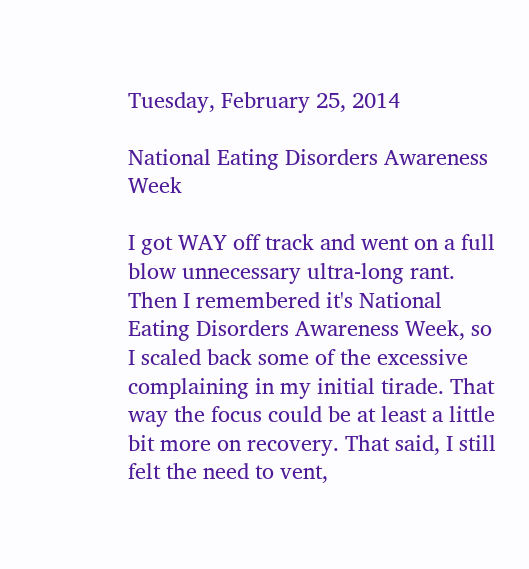Tuesday, February 25, 2014

National Eating Disorders Awareness Week

I got WAY off track and went on a full blow unnecessary ultra-long rant. Then I remembered it's National Eating Disorders Awareness Week, so I scaled back some of the excessive complaining in my initial tirade. That way the focus could be at least a little bit more on recovery. That said, I still felt the need to vent,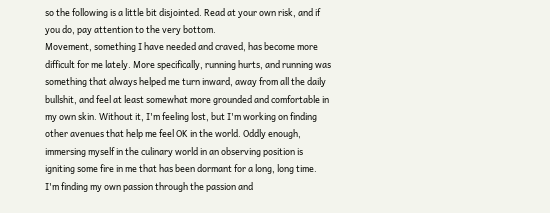so the following is a little bit disjointed. Read at your own risk, and if you do, pay attention to the very bottom.
Movement, something I have needed and craved, has become more difficult for me lately. More specifically, running hurts, and running was something that always helped me turn inward, away from all the daily bullshit, and feel at least somewhat more grounded and comfortable in my own skin. Without it, I'm feeling lost, but I'm working on finding other avenues that help me feel OK in the world. Oddly enough, immersing myself in the culinary world in an observing position is igniting some fire in me that has been dormant for a long, long time. I'm finding my own passion through the passion and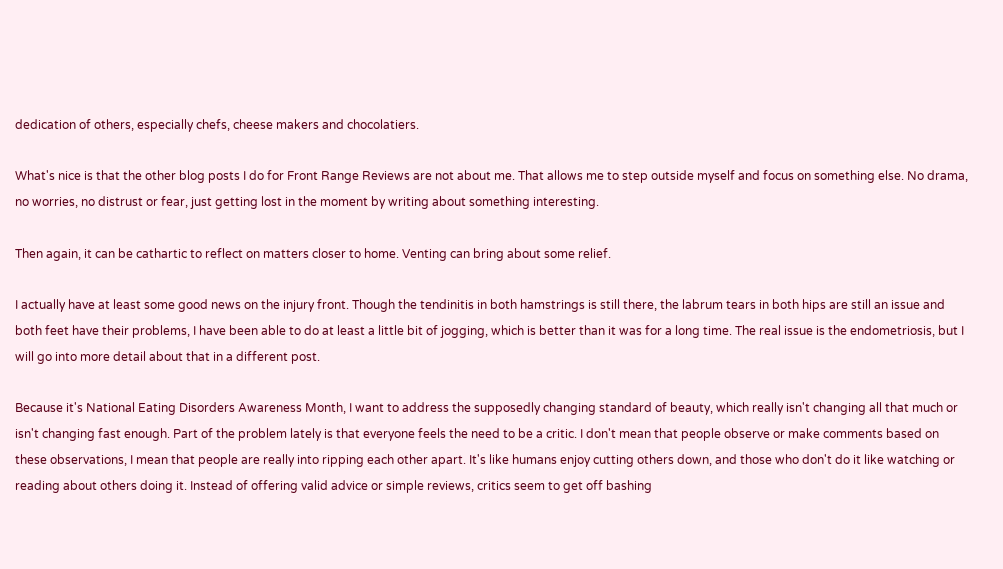dedication of others, especially chefs, cheese makers and chocolatiers.

What's nice is that the other blog posts I do for Front Range Reviews are not about me. That allows me to step outside myself and focus on something else. No drama, no worries, no distrust or fear, just getting lost in the moment by writing about something interesting.

Then again, it can be cathartic to reflect on matters closer to home. Venting can bring about some relief.

I actually have at least some good news on the injury front. Though the tendinitis in both hamstrings is still there, the labrum tears in both hips are still an issue and both feet have their problems, I have been able to do at least a little bit of jogging, which is better than it was for a long time. The real issue is the endometriosis, but I will go into more detail about that in a different post.

Because it's National Eating Disorders Awareness Month, I want to address the supposedly changing standard of beauty, which really isn't changing all that much or isn't changing fast enough. Part of the problem lately is that everyone feels the need to be a critic. I don't mean that people observe or make comments based on these observations, I mean that people are really into ripping each other apart. It's like humans enjoy cutting others down, and those who don't do it like watching or reading about others doing it. Instead of offering valid advice or simple reviews, critics seem to get off bashing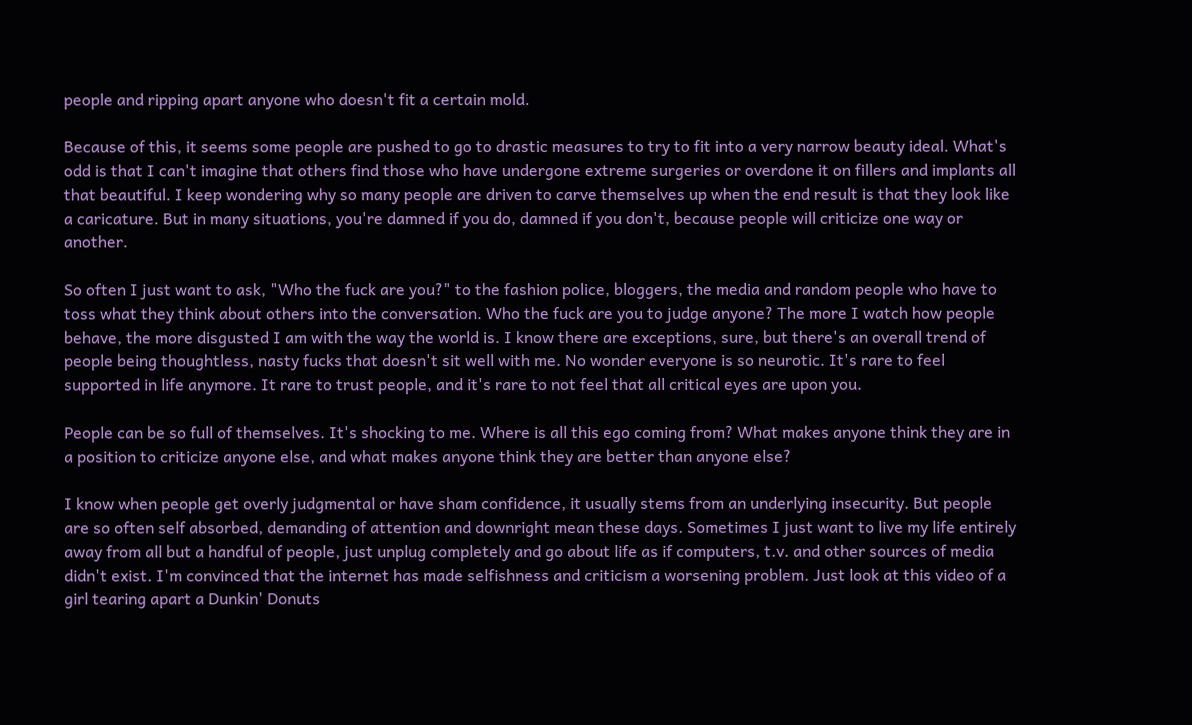people and ripping apart anyone who doesn't fit a certain mold.

Because of this, it seems some people are pushed to go to drastic measures to try to fit into a very narrow beauty ideal. What's odd is that I can't imagine that others find those who have undergone extreme surgeries or overdone it on fillers and implants all that beautiful. I keep wondering why so many people are driven to carve themselves up when the end result is that they look like a caricature. But in many situations, you're damned if you do, damned if you don't, because people will criticize one way or another.

So often I just want to ask, "Who the fuck are you?" to the fashion police, bloggers, the media and random people who have to toss what they think about others into the conversation. Who the fuck are you to judge anyone? The more I watch how people behave, the more disgusted I am with the way the world is. I know there are exceptions, sure, but there's an overall trend of people being thoughtless, nasty fucks that doesn't sit well with me. No wonder everyone is so neurotic. It's rare to feel supported in life anymore. It rare to trust people, and it's rare to not feel that all critical eyes are upon you.

People can be so full of themselves. It's shocking to me. Where is all this ego coming from? What makes anyone think they are in a position to criticize anyone else, and what makes anyone think they are better than anyone else?

I know when people get overly judgmental or have sham confidence, it usually stems from an underlying insecurity. But people are so often self absorbed, demanding of attention and downright mean these days. Sometimes I just want to live my life entirely away from all but a handful of people, just unplug completely and go about life as if computers, t.v. and other sources of media didn't exist. I'm convinced that the internet has made selfishness and criticism a worsening problem. Just look at this video of a girl tearing apart a Dunkin' Donuts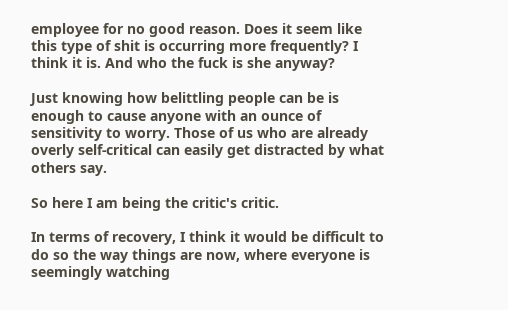employee for no good reason. Does it seem like this type of shit is occurring more frequently? I think it is. And who the fuck is she anyway?

Just knowing how belittling people can be is enough to cause anyone with an ounce of sensitivity to worry. Those of us who are already overly self-critical can easily get distracted by what others say.

So here I am being the critic's critic.

In terms of recovery, I think it would be difficult to do so the way things are now, where everyone is seemingly watching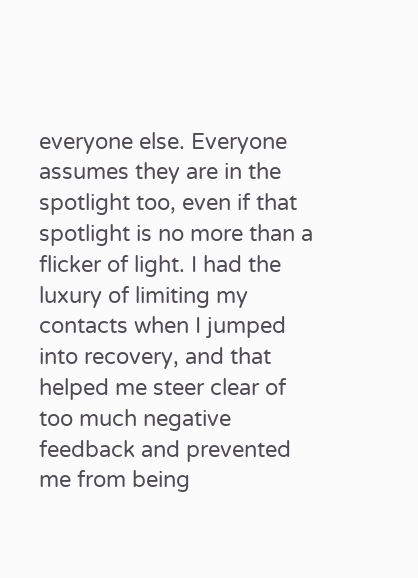everyone else. Everyone assumes they are in the spotlight too, even if that spotlight is no more than a flicker of light. I had the luxury of limiting my contacts when I jumped into recovery, and that helped me steer clear of too much negative feedback and prevented me from being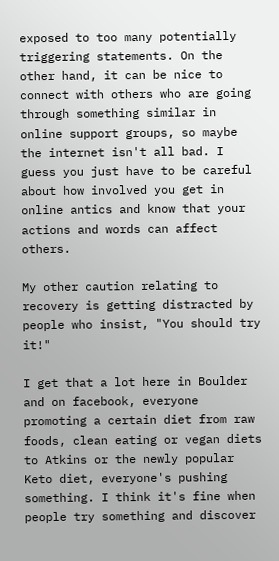exposed to too many potentially triggering statements. On the other hand, it can be nice to connect with others who are going through something similar in online support groups, so maybe the internet isn't all bad. I guess you just have to be careful about how involved you get in online antics and know that your actions and words can affect others.

My other caution relating to recovery is getting distracted by people who insist, "You should try it!"

I get that a lot here in Boulder and on facebook, everyone promoting a certain diet from raw foods, clean eating or vegan diets to Atkins or the newly popular Keto diet, everyone's pushing something. I think it's fine when people try something and discover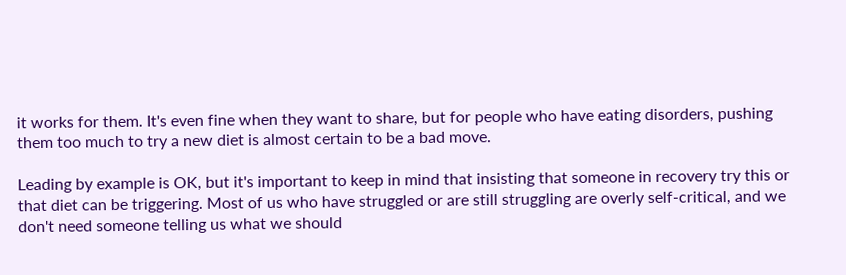it works for them. It's even fine when they want to share, but for people who have eating disorders, pushing them too much to try a new diet is almost certain to be a bad move.

Leading by example is OK, but it's important to keep in mind that insisting that someone in recovery try this or that diet can be triggering. Most of us who have struggled or are still struggling are overly self-critical, and we don't need someone telling us what we should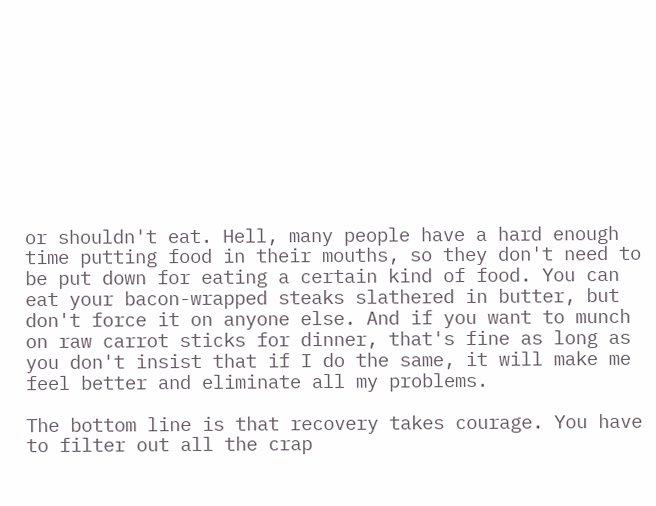or shouldn't eat. Hell, many people have a hard enough time putting food in their mouths, so they don't need to be put down for eating a certain kind of food. You can eat your bacon-wrapped steaks slathered in butter, but don't force it on anyone else. And if you want to munch on raw carrot sticks for dinner, that's fine as long as you don't insist that if I do the same, it will make me feel better and eliminate all my problems.

The bottom line is that recovery takes courage. You have to filter out all the crap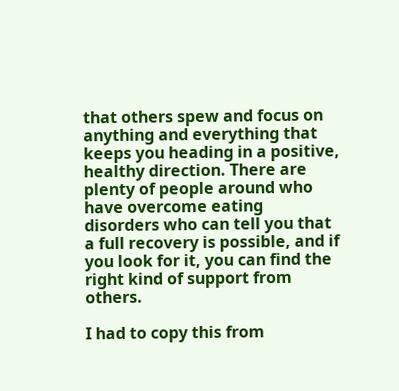that others spew and focus on anything and everything that keeps you heading in a positive, healthy direction. There are plenty of people around who have overcome eating disorders who can tell you that a full recovery is possible, and if you look for it, you can find the right kind of support from others.

I had to copy this from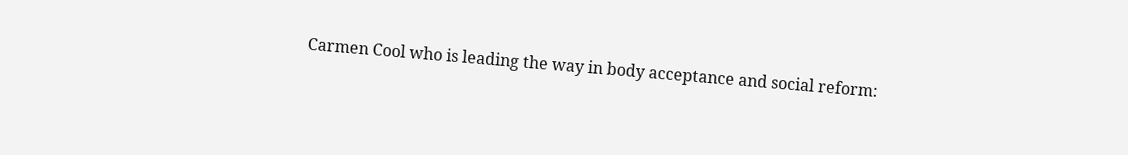Carmen Cool who is leading the way in body acceptance and social reform: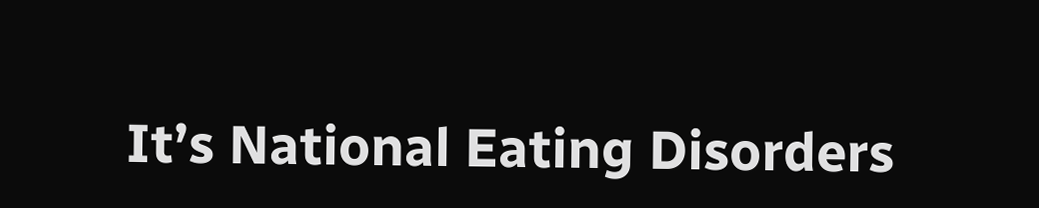It’s National Eating Disorders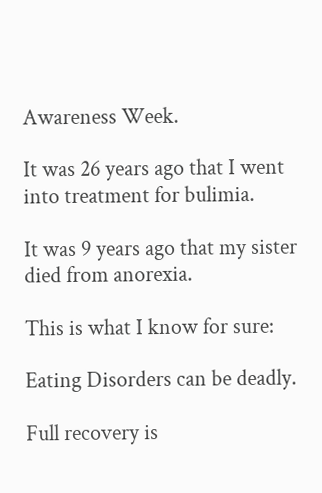Awareness Week.

It was 26 years ago that I went into treatment for bulimia.

It was 9 years ago that my sister died from anorexia.

This is what I know for sure:

Eating Disorders can be deadly.

Full recovery is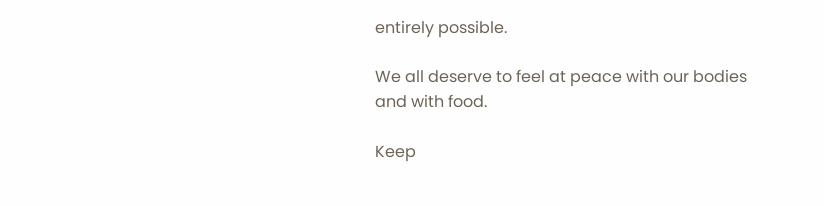entirely possible.

We all deserve to feel at peace with our bodies and with food.

Keep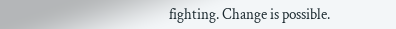fighting. Change is possible.